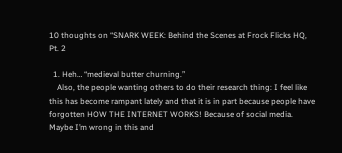10 thoughts on “SNARK WEEK: Behind the Scenes at Frock Flicks HQ, Pt. 2

  1. Heh… “medieval butter churning.”
    Also, the people wanting others to do their research thing: I feel like this has become rampant lately and that it is in part because people have forgotten HOW THE INTERNET WORKS! Because of social media. Maybe I’m wrong in this and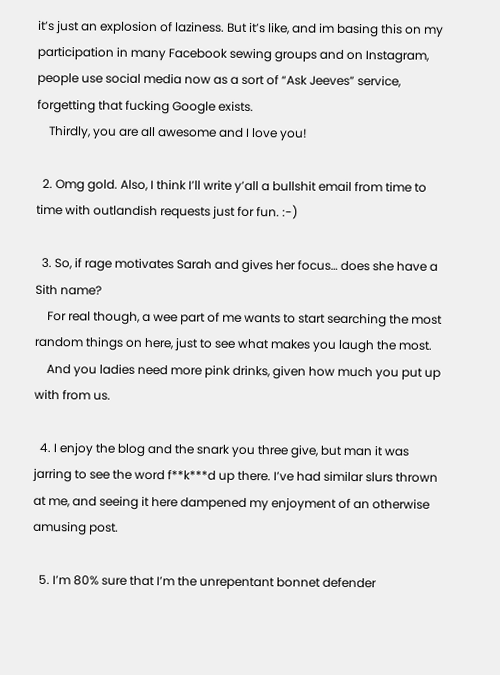it’s just an explosion of laziness. But it’s like, and im basing this on my participation in many Facebook sewing groups and on Instagram, people use social media now as a sort of “Ask Jeeves” service, forgetting that fucking Google exists.
    Thirdly, you are all awesome and I love you!

  2. Omg gold. Also, I think I’ll write y’all a bullshit email from time to time with outlandish requests just for fun. :-)

  3. So, if rage motivates Sarah and gives her focus… does she have a Sith name?
    For real though, a wee part of me wants to start searching the most random things on here, just to see what makes you laugh the most.
    And you ladies need more pink drinks, given how much you put up with from us.

  4. I enjoy the blog and the snark you three give, but man it was jarring to see the word f**k***d up there. I’ve had similar slurs thrown at me, and seeing it here dampened my enjoyment of an otherwise amusing post.

  5. I’m 80% sure that I’m the unrepentant bonnet defender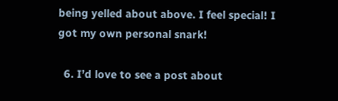being yelled about above. I feel special! I got my own personal snark!

  6. I’d love to see a post about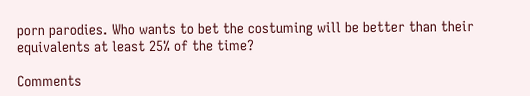porn parodies. Who wants to bet the costuming will be better than their equivalents at least 25% of the time?

Comments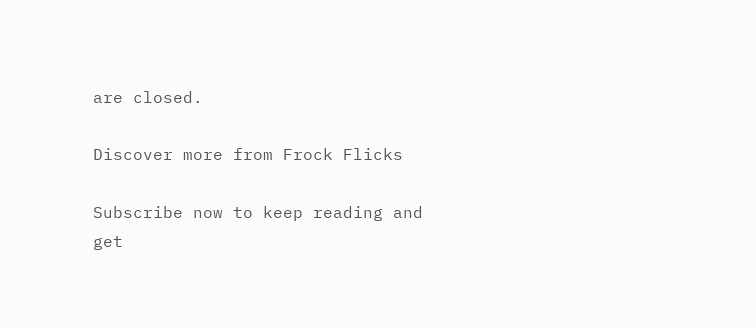are closed.

Discover more from Frock Flicks

Subscribe now to keep reading and get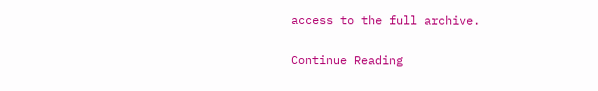access to the full archive.

Continue Reading